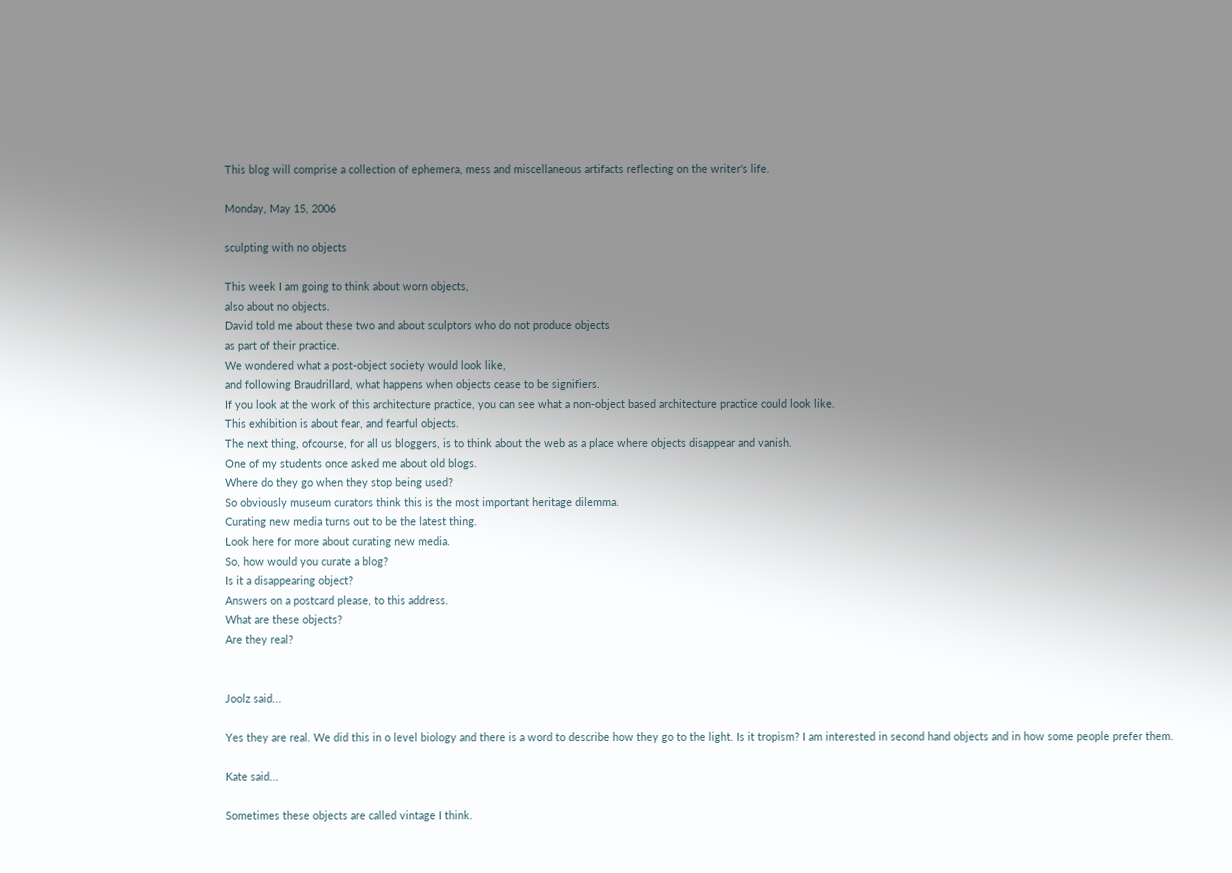This blog will comprise a collection of ephemera, mess and miscellaneous artifacts reflecting on the writer's life.

Monday, May 15, 2006

sculpting with no objects

This week I am going to think about worn objects,
also about no objects.
David told me about these two and about sculptors who do not produce objects
as part of their practice.
We wondered what a post-object society would look like,
and following Braudrillard, what happens when objects cease to be signifiers.
If you look at the work of this architecture practice, you can see what a non-object based architecture practice could look like.
This exhibition is about fear, and fearful objects.
The next thing, ofcourse, for all us bloggers, is to think about the web as a place where objects disappear and vanish.
One of my students once asked me about old blogs.
Where do they go when they stop being used?
So obviously museum curators think this is the most important heritage dilemma.
Curating new media turns out to be the latest thing.
Look here for more about curating new media.
So, how would you curate a blog?
Is it a disappearing object?
Answers on a postcard please, to this address.
What are these objects?
Are they real?


Joolz said...

Yes they are real. We did this in o level biology and there is a word to describe how they go to the light. Is it tropism? I am interested in second hand objects and in how some people prefer them.

Kate said...

Sometimes these objects are called vintage I think.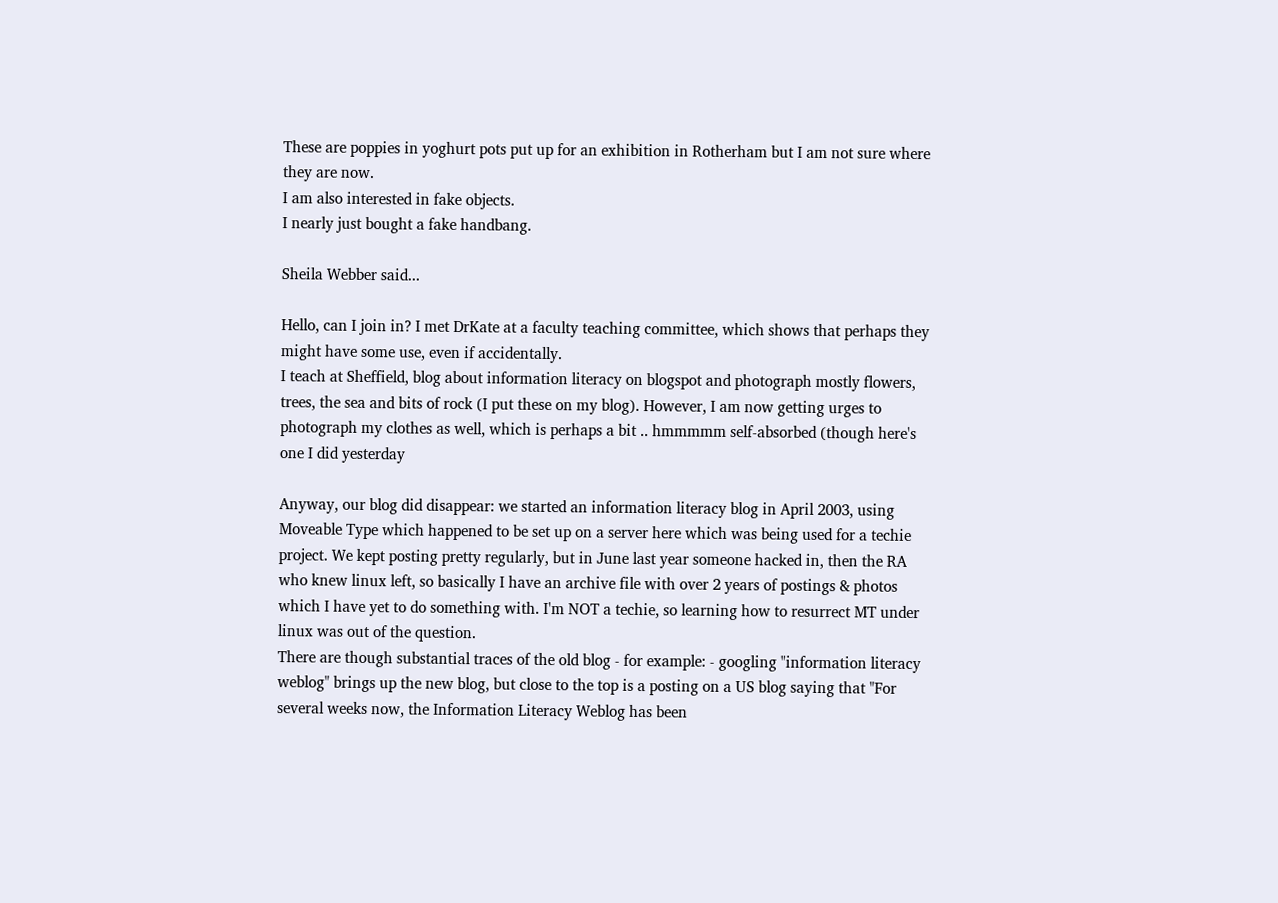These are poppies in yoghurt pots put up for an exhibition in Rotherham but I am not sure where they are now.
I am also interested in fake objects.
I nearly just bought a fake handbang.

Sheila Webber said...

Hello, can I join in? I met DrKate at a faculty teaching committee, which shows that perhaps they might have some use, even if accidentally.
I teach at Sheffield, blog about information literacy on blogspot and photograph mostly flowers, trees, the sea and bits of rock (I put these on my blog). However, I am now getting urges to photograph my clothes as well, which is perhaps a bit .. hmmmmm self-absorbed (though here's one I did yesterday

Anyway, our blog did disappear: we started an information literacy blog in April 2003, using Moveable Type which happened to be set up on a server here which was being used for a techie project. We kept posting pretty regularly, but in June last year someone hacked in, then the RA who knew linux left, so basically I have an archive file with over 2 years of postings & photos which I have yet to do something with. I'm NOT a techie, so learning how to resurrect MT under linux was out of the question.
There are though substantial traces of the old blog - for example: - googling "information literacy weblog" brings up the new blog, but close to the top is a posting on a US blog saying that "For several weeks now, the Information Literacy Weblog has been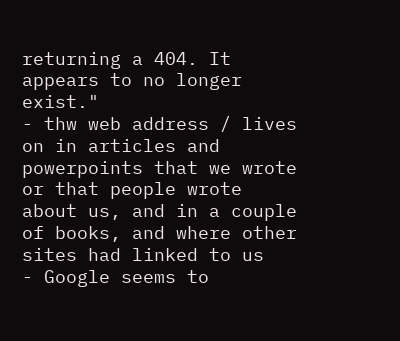returning a 404. It appears to no longer exist."
- thw web address / lives on in articles and powerpoints that we wrote or that people wrote about us, and in a couple of books, and where other sites had linked to us
- Google seems to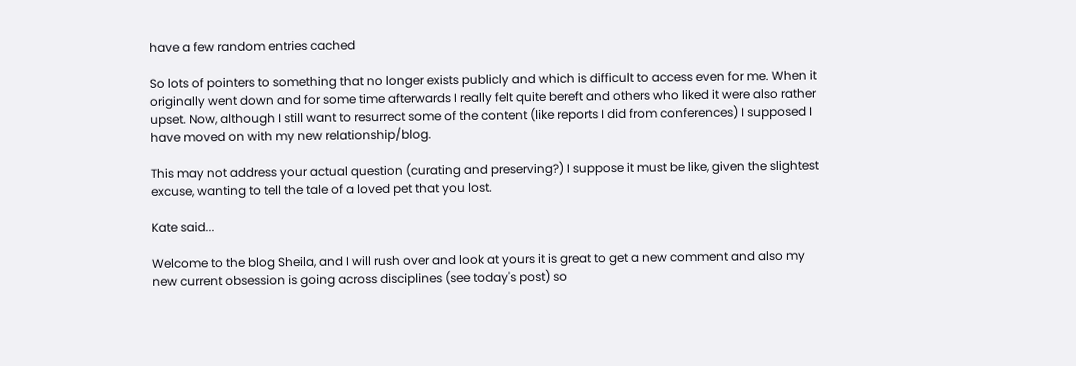have a few random entries cached

So lots of pointers to something that no longer exists publicly and which is difficult to access even for me. When it originally went down and for some time afterwards I really felt quite bereft and others who liked it were also rather upset. Now, although I still want to resurrect some of the content (like reports I did from conferences) I supposed I have moved on with my new relationship/blog.

This may not address your actual question (curating and preserving?) I suppose it must be like, given the slightest excuse, wanting to tell the tale of a loved pet that you lost.

Kate said...

Welcome to the blog Sheila, and I will rush over and look at yours it is great to get a new comment and also my new current obsession is going across disciplines (see today's post) so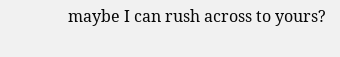maybe I can rush across to yours?